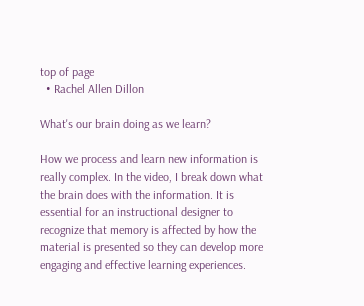top of page
  • Rachel Allen Dillon

What's our brain doing as we learn?

How we process and learn new information is really complex. In the video, I break down what the brain does with the information. It is essential for an instructional designer to recognize that memory is affected by how the material is presented so they can develop more engaging and effective learning experiences.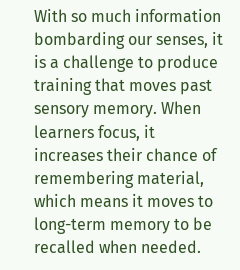With so much information bombarding our senses, it is a challenge to produce training that moves past sensory memory. When learners focus, it increases their chance of remembering material, which means it moves to long-term memory to be recalled when needed.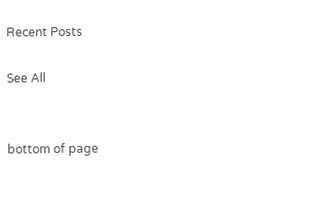Recent Posts

See All


bottom of page